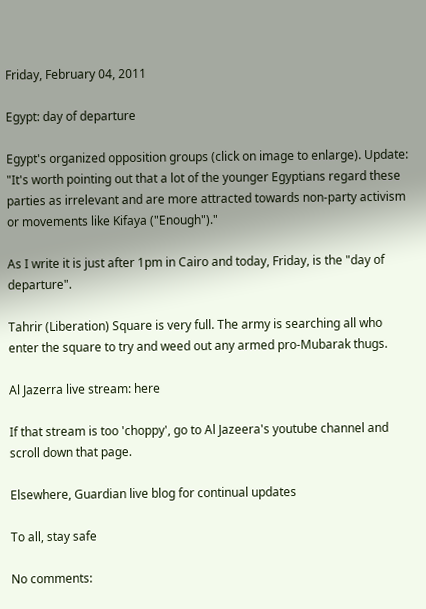Friday, February 04, 2011

Egypt: day of departure

Egypt's organized opposition groups (click on image to enlarge). Update: "It's worth pointing out that a lot of the younger Egyptians regard these parties as irrelevant and are more attracted towards non-party activism or movements like Kifaya ("Enough")."

As I write it is just after 1pm in Cairo and today, Friday, is the "day of departure".

Tahrir (Liberation) Square is very full. The army is searching all who enter the square to try and weed out any armed pro-Mubarak thugs.

Al Jazerra live stream: here

If that stream is too 'choppy', go to Al Jazeera's youtube channel and scroll down that page.

Elsewhere, Guardian live blog for continual updates

To all, stay safe

No comments: